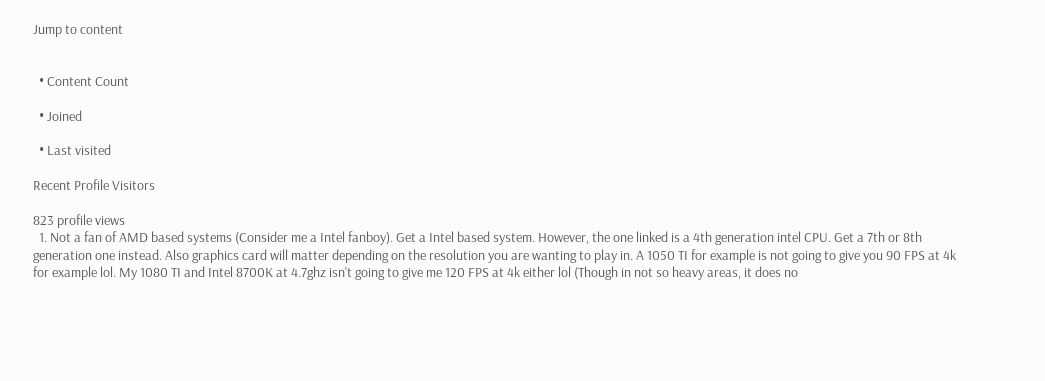Jump to content


  • Content Count

  • Joined

  • Last visited

Recent Profile Visitors

823 profile views
  1. Not a fan of AMD based systems (Consider me a Intel fanboy). Get a Intel based system. However, the one linked is a 4th generation intel CPU. Get a 7th or 8th generation one instead. Also graphics card will matter depending on the resolution you are wanting to play in. A 1050 TI for example is not going to give you 90 FPS at 4k for example lol. My 1080 TI and Intel 8700K at 4.7ghz isn't going to give me 120 FPS at 4k either lol (Though in not so heavy areas, it does no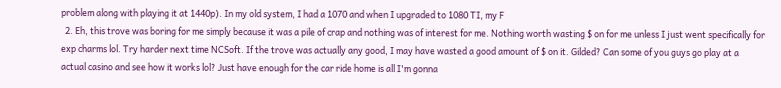problem along with playing it at 1440p). In my old system, I had a 1070 and when I upgraded to 1080 TI, my F
  2. Eh, this trove was boring for me simply because it was a pile of crap and nothing was of interest for me. Nothing worth wasting $ on for me unless I just went specifically for exp charms lol. Try harder next time NCSoft. If the trove was actually any good, I may have wasted a good amount of $ on it. Gilded? Can some of you guys go play at a actual casino and see how it works lol? Just have enough for the car ride home is all I'm gonna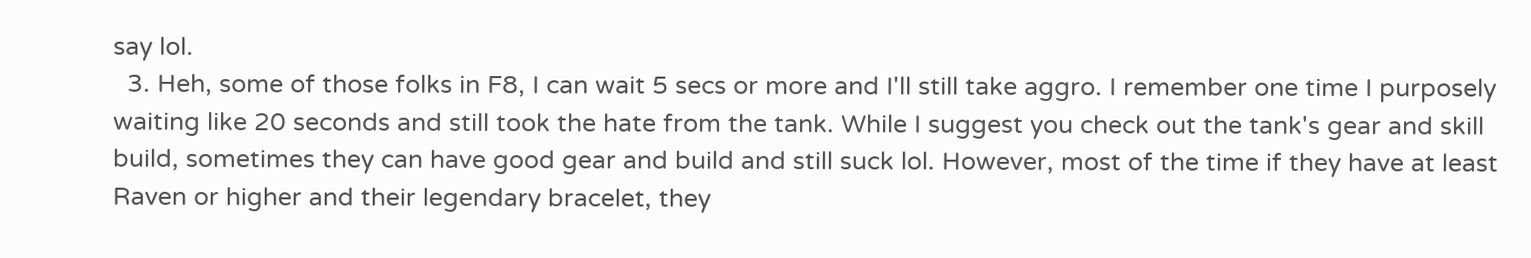say lol.
  3. Heh, some of those folks in F8, I can wait 5 secs or more and I'll still take aggro. I remember one time I purposely waiting like 20 seconds and still took the hate from the tank. While I suggest you check out the tank's gear and skill build, sometimes they can have good gear and build and still suck lol. However, most of the time if they have at least Raven or higher and their legendary bracelet, they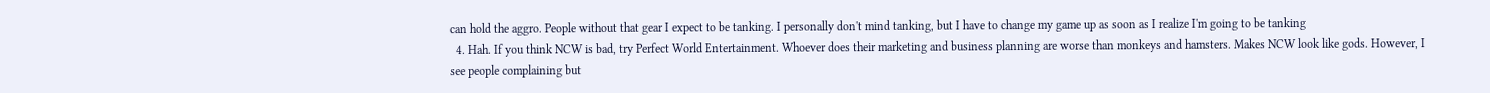can hold the aggro. People without that gear I expect to be tanking. I personally don't mind tanking, but I have to change my game up as soon as I realize I'm going to be tanking
  4. Hah. If you think NCW is bad, try Perfect World Entertainment. Whoever does their marketing and business planning are worse than monkeys and hamsters. Makes NCW look like gods. However, I see people complaining but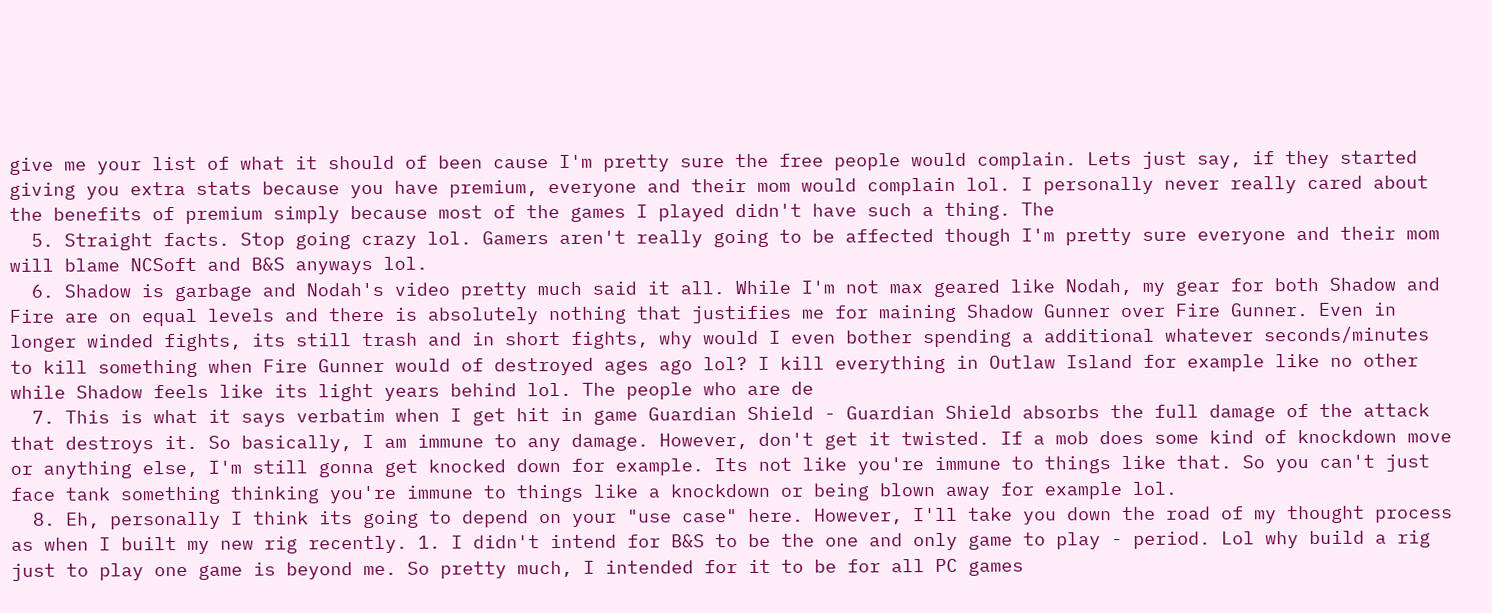give me your list of what it should of been cause I'm pretty sure the free people would complain. Lets just say, if they started giving you extra stats because you have premium, everyone and their mom would complain lol. I personally never really cared about the benefits of premium simply because most of the games I played didn't have such a thing. The
  5. Straight facts. Stop going crazy lol. Gamers aren't really going to be affected though I'm pretty sure everyone and their mom will blame NCSoft and B&S anyways lol.
  6. Shadow is garbage and Nodah's video pretty much said it all. While I'm not max geared like Nodah, my gear for both Shadow and Fire are on equal levels and there is absolutely nothing that justifies me for maining Shadow Gunner over Fire Gunner. Even in longer winded fights, its still trash and in short fights, why would I even bother spending a additional whatever seconds/minutes to kill something when Fire Gunner would of destroyed ages ago lol? I kill everything in Outlaw Island for example like no other while Shadow feels like its light years behind lol. The people who are de
  7. This is what it says verbatim when I get hit in game Guardian Shield - Guardian Shield absorbs the full damage of the attack that destroys it. So basically, I am immune to any damage. However, don't get it twisted. If a mob does some kind of knockdown move or anything else, I'm still gonna get knocked down for example. Its not like you're immune to things like that. So you can't just face tank something thinking you're immune to things like a knockdown or being blown away for example lol.
  8. Eh, personally I think its going to depend on your "use case" here. However, I'll take you down the road of my thought process as when I built my new rig recently. 1. I didn't intend for B&S to be the one and only game to play - period. Lol why build a rig just to play one game is beyond me. So pretty much, I intended for it to be for all PC games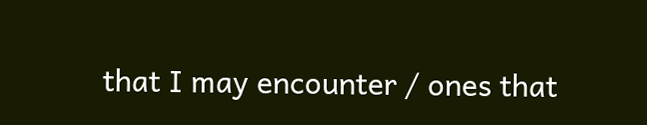that I may encounter / ones that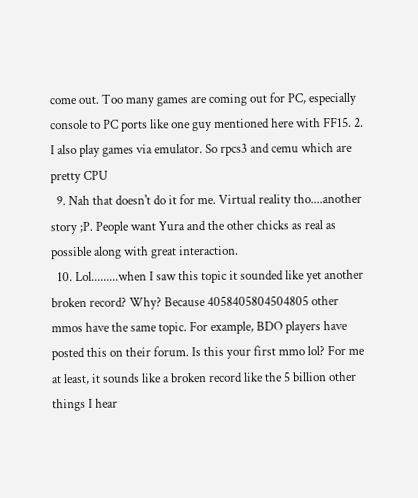come out. Too many games are coming out for PC, especially console to PC ports like one guy mentioned here with FF15. 2. I also play games via emulator. So rpcs3 and cemu which are pretty CPU
  9. Nah that doesn't do it for me. Virtual reality tho....another story ;P. People want Yura and the other chicks as real as possible along with great interaction.
  10. Lol.........when I saw this topic it sounded like yet another broken record? Why? Because 4058405804504805 other mmos have the same topic. For example, BDO players have posted this on their forum. Is this your first mmo lol? For me at least, it sounds like a broken record like the 5 billion other things I hear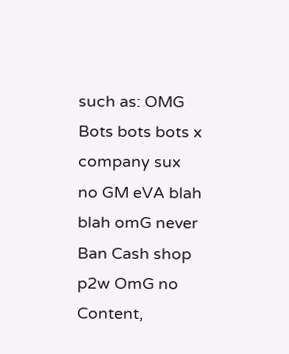such as: OMG Bots bots bots x company sux no GM eVA blah blah omG never Ban Cash shop p2w OmG no Content,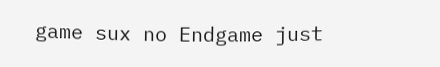game sux no Endgame just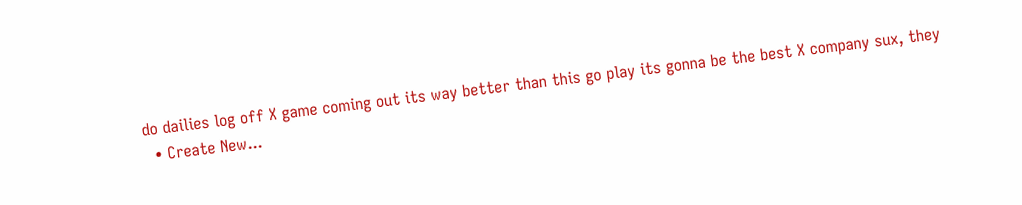do dailies log off X game coming out its way better than this go play its gonna be the best X company sux, they
  • Create New...